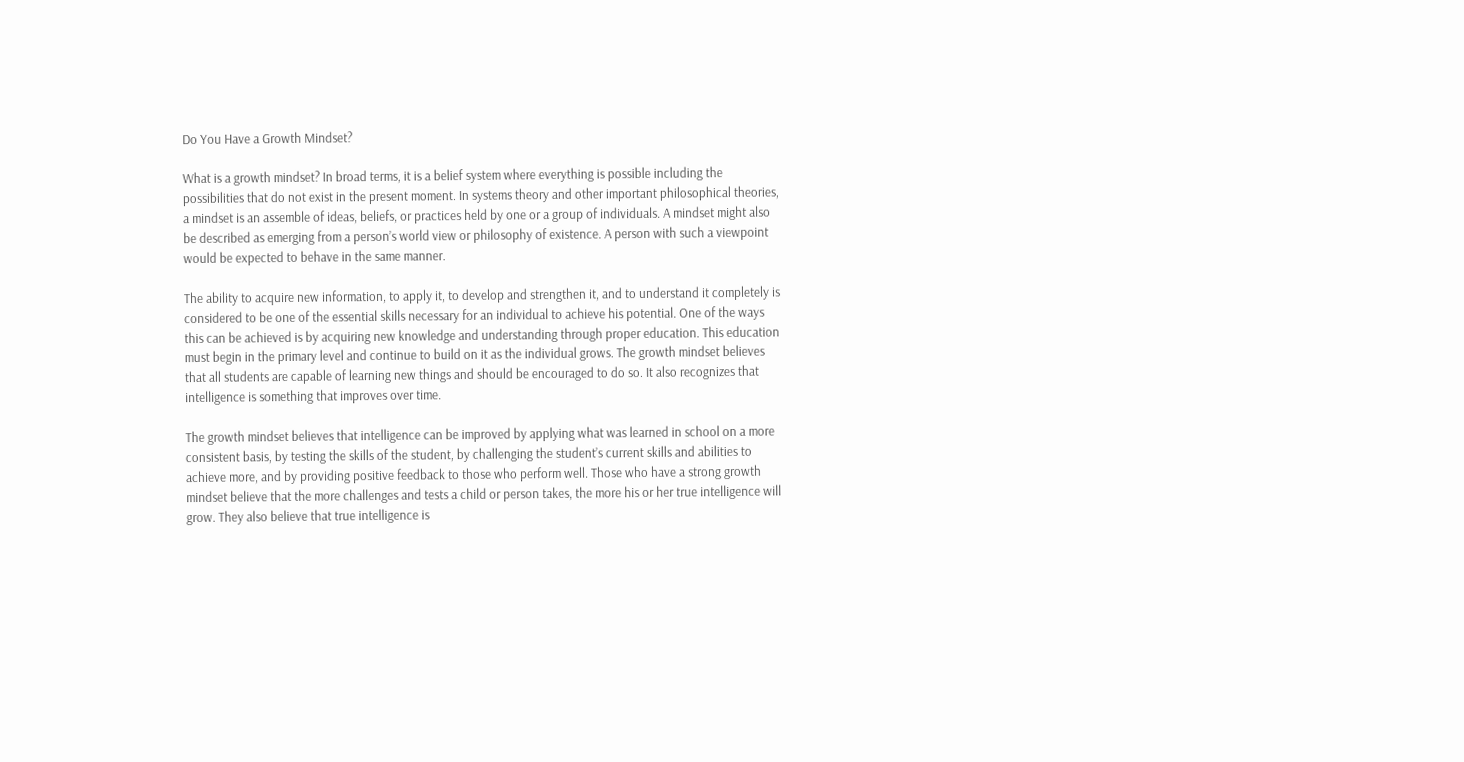Do You Have a Growth Mindset?

What is a growth mindset? In broad terms, it is a belief system where everything is possible including the possibilities that do not exist in the present moment. In systems theory and other important philosophical theories, a mindset is an assemble of ideas, beliefs, or practices held by one or a group of individuals. A mindset might also be described as emerging from a person’s world view or philosophy of existence. A person with such a viewpoint would be expected to behave in the same manner.

The ability to acquire new information, to apply it, to develop and strengthen it, and to understand it completely is considered to be one of the essential skills necessary for an individual to achieve his potential. One of the ways this can be achieved is by acquiring new knowledge and understanding through proper education. This education must begin in the primary level and continue to build on it as the individual grows. The growth mindset believes that all students are capable of learning new things and should be encouraged to do so. It also recognizes that intelligence is something that improves over time.

The growth mindset believes that intelligence can be improved by applying what was learned in school on a more consistent basis, by testing the skills of the student, by challenging the student’s current skills and abilities to achieve more, and by providing positive feedback to those who perform well. Those who have a strong growth mindset believe that the more challenges and tests a child or person takes, the more his or her true intelligence will grow. They also believe that true intelligence is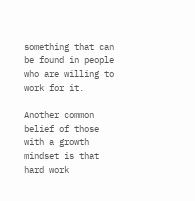something that can be found in people who are willing to work for it.

Another common belief of those with a growth mindset is that hard work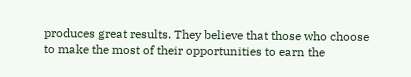produces great results. They believe that those who choose to make the most of their opportunities to earn the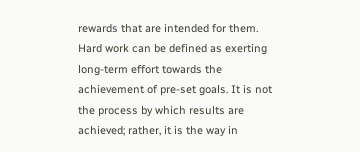rewards that are intended for them. Hard work can be defined as exerting long-term effort towards the achievement of pre-set goals. It is not the process by which results are achieved; rather, it is the way in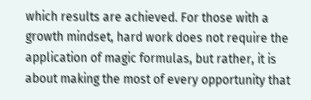which results are achieved. For those with a growth mindset, hard work does not require the application of magic formulas, but rather, it is about making the most of every opportunity that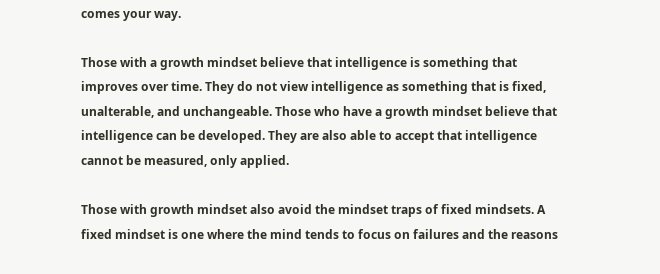comes your way.

Those with a growth mindset believe that intelligence is something that improves over time. They do not view intelligence as something that is fixed, unalterable, and unchangeable. Those who have a growth mindset believe that intelligence can be developed. They are also able to accept that intelligence cannot be measured, only applied.

Those with growth mindset also avoid the mindset traps of fixed mindsets. A fixed mindset is one where the mind tends to focus on failures and the reasons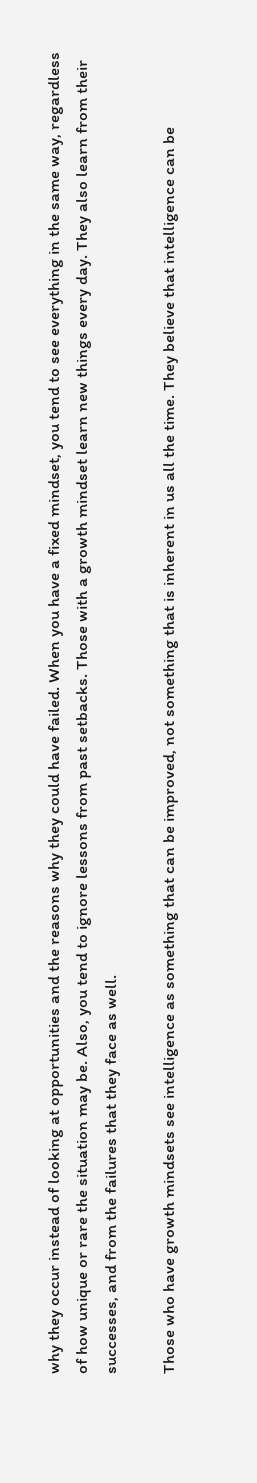why they occur instead of looking at opportunities and the reasons why they could have failed. When you have a fixed mindset, you tend to see everything in the same way, regardless of how unique or rare the situation may be. Also, you tend to ignore lessons from past setbacks. Those with a growth mindset learn new things every day. They also learn from their successes, and from the failures that they face as well.

Those who have growth mindsets see intelligence as something that can be improved, not something that is inherent in us all the time. They believe that intelligence can be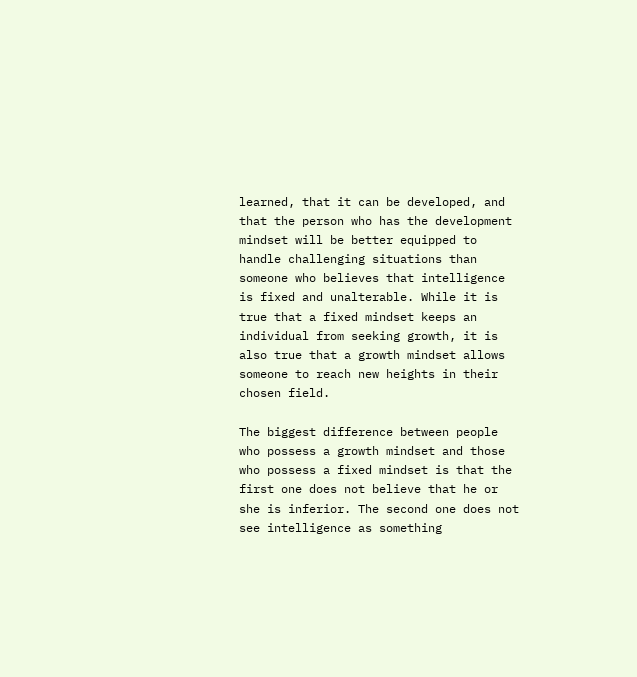learned, that it can be developed, and that the person who has the development mindset will be better equipped to handle challenging situations than someone who believes that intelligence is fixed and unalterable. While it is true that a fixed mindset keeps an individual from seeking growth, it is also true that a growth mindset allows someone to reach new heights in their chosen field.

The biggest difference between people who possess a growth mindset and those who possess a fixed mindset is that the first one does not believe that he or she is inferior. The second one does not see intelligence as something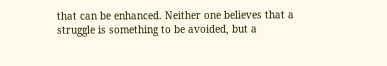that can be enhanced. Neither one believes that a struggle is something to be avoided, but a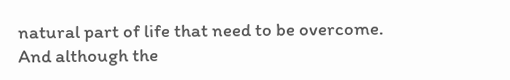natural part of life that need to be overcome. And although the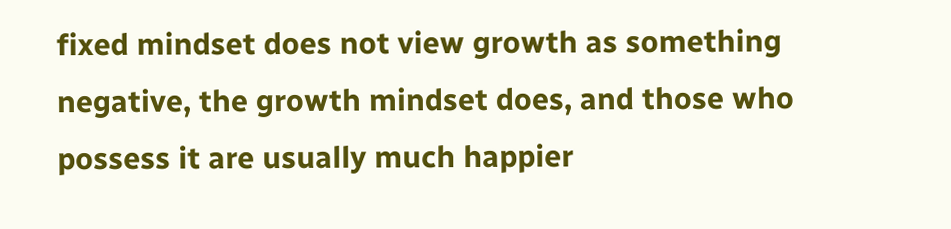fixed mindset does not view growth as something negative, the growth mindset does, and those who possess it are usually much happier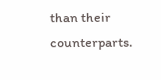than their counterparts.